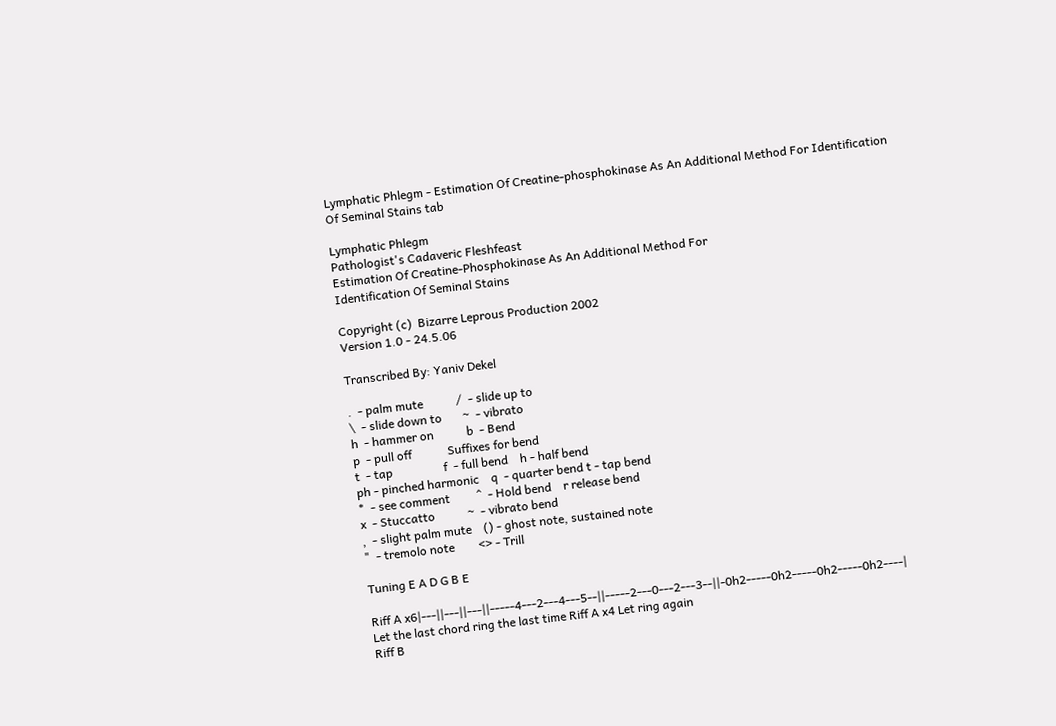Lymphatic Phlegm - Estimation Of Creatine-phosphokinase As An Additional Method For Identification Of Seminal Stains tab

Lymphatic Phlegm
Pathologist's Cadaveric Fleshfeast
Estimation Of Creatine-Phosphokinase As An Additional Method For
Identification Of Seminal Stains

Copyright (c)  Bizarre Leprous Production 2002
Version 1.0 - 24.5.06

Transcribed By: Yaniv Dekel

.  - palm mute           /  - slide up to
\  - slide down to       ~  - vibrato
h  - hammer on           b  - Bend
p  - pull off            Suffixes for bend
t  - tap                 f  - full bend    h - half bend
ph - pinched harmonic    q  - quarter bend t - tap bend
*  - see comment         ^  - Hold bend    r release bend
x  - Stuccatto           ~  - vibrato bend
,  - slight palm mute    () - ghost note, sustained note
"  - tremolo note        <> - Trill

Tuning E A D G B E

Riff A x6|---||---||---||-----4---2---4---5--||-----2---0---2---3--||-0h2-----0h2-----0h2-----0h2----|
Let the last chord ring the last time Riff A x4 Let ring again
Riff B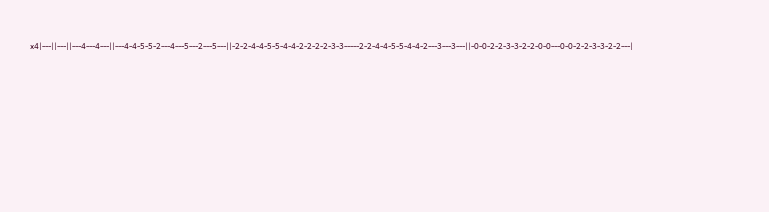x4|---||---||---4---4---||---4-4-5-5-2---4---5---2---5---||-2-2-4-4-5-5-4-4-2-2-2-2-3-3-----2-2-4-4-5-5-4-4-2---3---3---||-0-0-2-2-3-3-2-2-0-0---0-0-2-2-3-3-2-2---|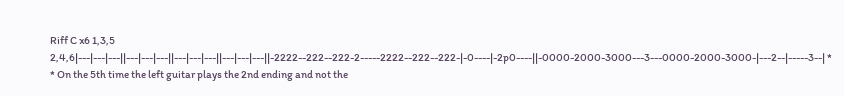Riff C x6 1,3,5 2,4,6|---|---|---||---|---|---||---|---|---||---|---|---||-2222--222--222-2-----2222--222--222-|-0----|-2p0----||-0000-2000-3000---3---0000-2000-3000-|---2--|-----3--| *
* On the 5th time the left guitar plays the 2nd ending and not the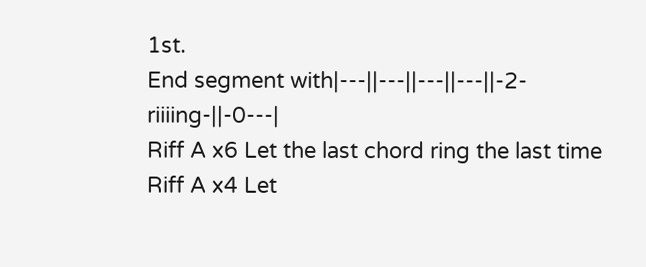1st.
End segment with|---||---||---||---||-2-riiiing-||-0---|
Riff A x6 Let the last chord ring the last time Riff A x4 Let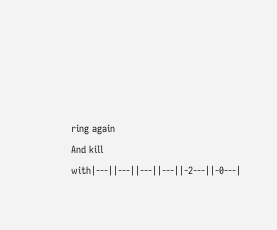ring again
And kill with|---||---||---||---||-2---||-0---|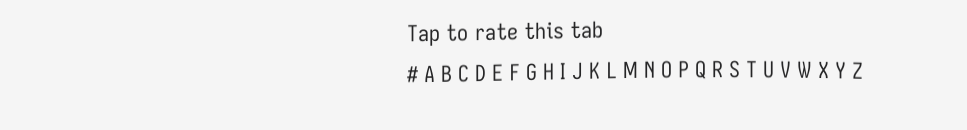Tap to rate this tab
# A B C D E F G H I J K L M N O P Q R S T U V W X Y Z